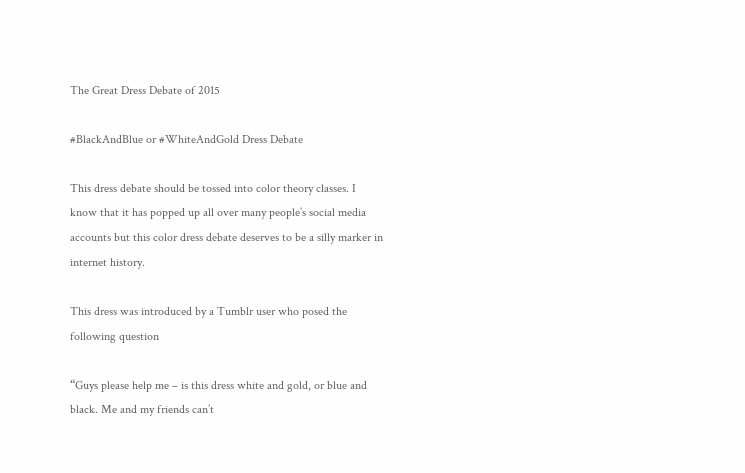The Great Dress Debate of 2015

#BlackAndBlue or #WhiteAndGold Dress Debate

This dress debate should be tossed into color theory classes. I know that it has popped up all over many people’s social media accounts but this color dress debate deserves to be a silly marker in internet history.

This dress was introduced by a Tumblr user who posed the following question

“Guys please help me – is this dress white and gold, or blue and black. Me and my friends can’t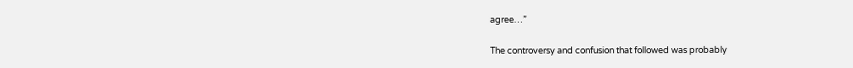agree…”

The controversy and confusion that followed was probably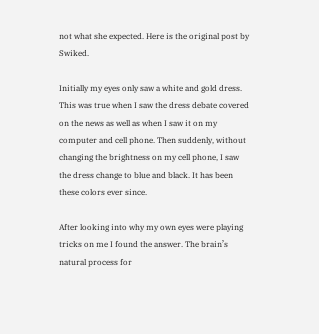not what she expected. Here is the original post by Swiked.

Initially my eyes only saw a white and gold dress. This was true when I saw the dress debate covered on the news as well as when I saw it on my computer and cell phone. Then suddenly, without changing the brightness on my cell phone, I saw the dress change to blue and black. It has been these colors ever since.

After looking into why my own eyes were playing tricks on me I found the answer. The brain’s natural process for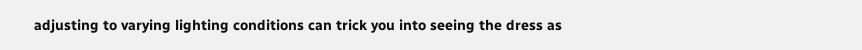adjusting to varying lighting conditions can trick you into seeing the dress as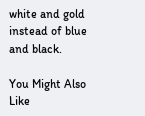white and gold instead of blue and black.

You Might Also Like